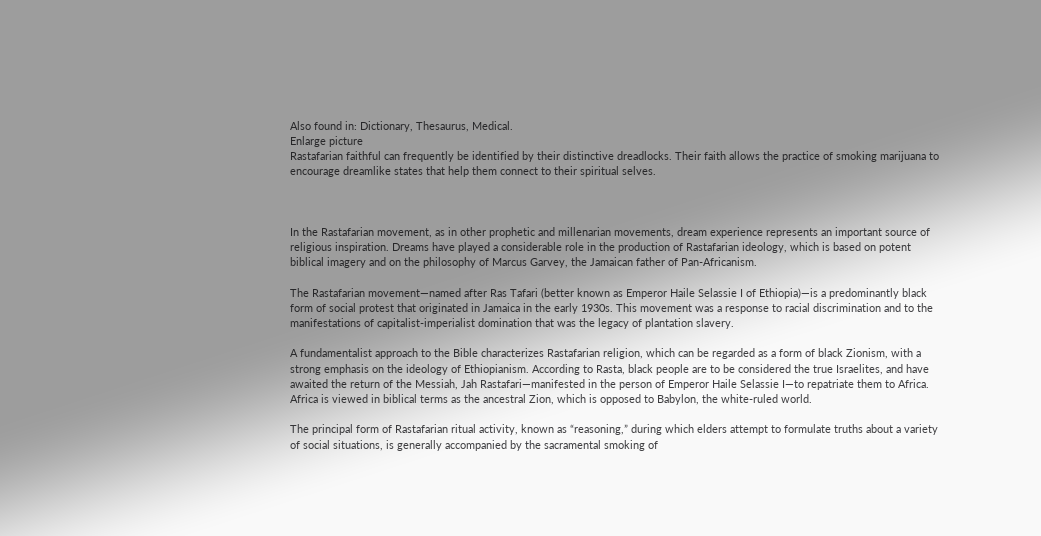Also found in: Dictionary, Thesaurus, Medical.
Enlarge picture
Rastafarian faithful can frequently be identified by their distinctive dreadlocks. Their faith allows the practice of smoking marijuana to encourage dreamlike states that help them connect to their spiritual selves.



In the Rastafarian movement, as in other prophetic and millenarian movements, dream experience represents an important source of religious inspiration. Dreams have played a considerable role in the production of Rastafarian ideology, which is based on potent biblical imagery and on the philosophy of Marcus Garvey, the Jamaican father of Pan-Africanism.

The Rastafarian movement—named after Ras Tafari (better known as Emperor Haile Selassie I of Ethiopia)—is a predominantly black form of social protest that originated in Jamaica in the early 1930s. This movement was a response to racial discrimination and to the manifestations of capitalist-imperialist domination that was the legacy of plantation slavery.

A fundamentalist approach to the Bible characterizes Rastafarian religion, which can be regarded as a form of black Zionism, with a strong emphasis on the ideology of Ethiopianism. According to Rasta, black people are to be considered the true Israelites, and have awaited the return of the Messiah, Jah Rastafari—manifested in the person of Emperor Haile Selassie I—to repatriate them to Africa. Africa is viewed in biblical terms as the ancestral Zion, which is opposed to Babylon, the white-ruled world.

The principal form of Rastafarian ritual activity, known as “reasoning,” during which elders attempt to formulate truths about a variety of social situations, is generally accompanied by the sacramental smoking of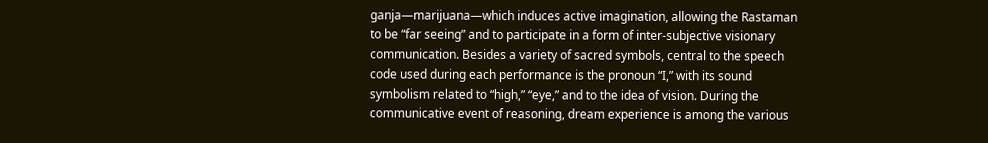ganja—marijuana—which induces active imagination, allowing the Rastaman to be “far seeing” and to participate in a form of inter-subjective visionary communication. Besides a variety of sacred symbols, central to the speech code used during each performance is the pronoun “I,” with its sound symbolism related to “high,” “eye,” and to the idea of vision. During the communicative event of reasoning, dream experience is among the various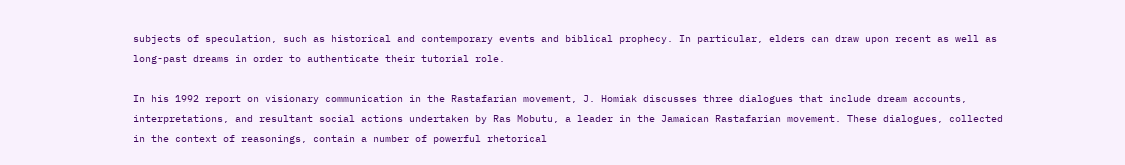subjects of speculation, such as historical and contemporary events and biblical prophecy. In particular, elders can draw upon recent as well as long-past dreams in order to authenticate their tutorial role.

In his 1992 report on visionary communication in the Rastafarian movement, J. Homiak discusses three dialogues that include dream accounts, interpretations, and resultant social actions undertaken by Ras Mobutu, a leader in the Jamaican Rastafarian movement. These dialogues, collected in the context of reasonings, contain a number of powerful rhetorical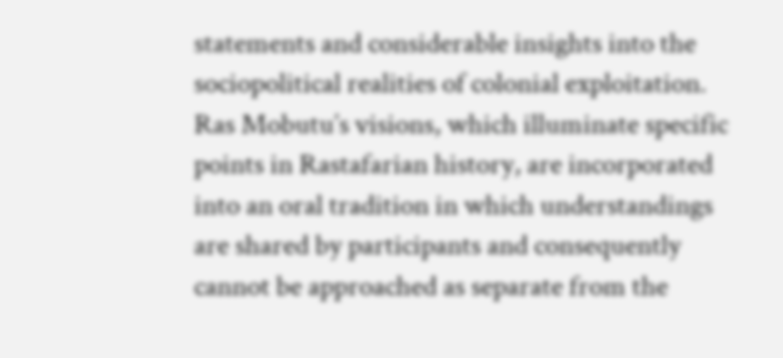statements and considerable insights into the sociopolitical realities of colonial exploitation. Ras Mobutu’s visions, which illuminate specific points in Rastafarian history, are incorporated into an oral tradition in which understandings are shared by participants and consequently cannot be approached as separate from the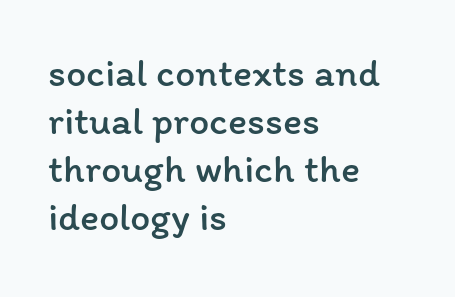social contexts and ritual processes through which the ideology is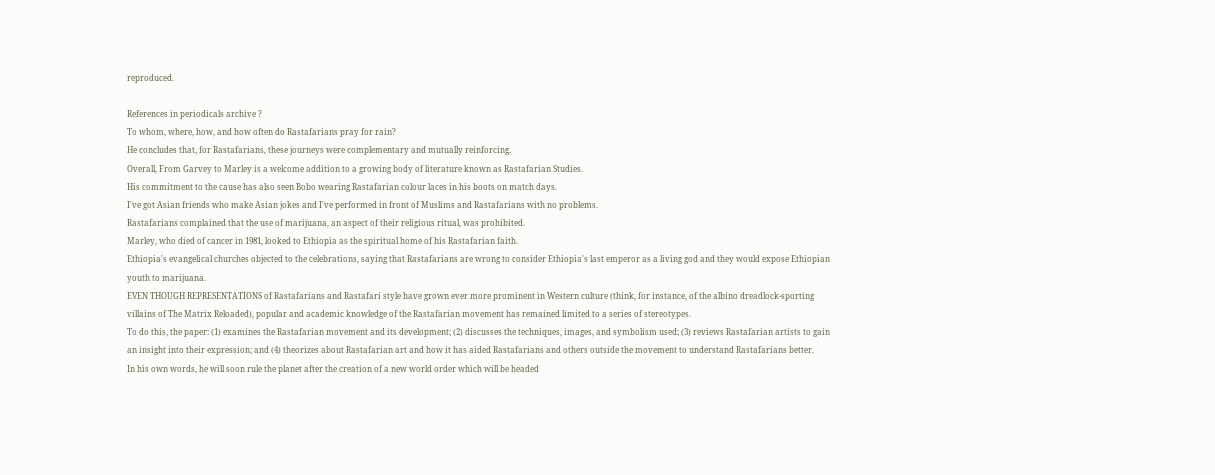reproduced.

References in periodicals archive ?
To whom, where, how, and how often do Rastafarians pray for rain?
He concludes that, for Rastafarians, these journeys were complementary and mutually reinforcing.
Overall, From Garvey to Marley is a welcome addition to a growing body of literature known as Rastafarian Studies.
His commitment to the cause has also seen Bobo wearing Rastafarian colour laces in his boots on match days.
I've got Asian friends who make Asian jokes and I've performed in front of Muslims and Rastafarians with no problems.
Rastafarians complained that the use of marijuana, an aspect of their religious ritual, was prohibited.
Marley, who died of cancer in 1981, looked to Ethiopia as the spiritual home of his Rastafarian faith.
Ethiopia's evangelical churches objected to the celebrations, saying that Rastafarians are wrong to consider Ethiopia's last emperor as a living god and they would expose Ethiopian youth to marijuana.
EVEN THOUGH REPRESENTATIONS of Rastafarians and Rastafari style have grown ever more prominent in Western culture (think, for instance, of the albino dreadlock-sporting villains of The Matrix Reloaded), popular and academic knowledge of the Rastafarian movement has remained limited to a series of stereotypes.
To do this, the paper: (1) examines the Rastafarian movement and its development; (2) discusses the techniques, images, and symbolism used; (3) reviews Rastafarian artists to gain an insight into their expression; and (4) theorizes about Rastafarian art and how it has aided Rastafarians and others outside the movement to understand Rastafarians better.
In his own words, he will soon rule the planet after the creation of a new world order which will be headed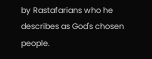by Rastafarians who he describes as God's chosen people.